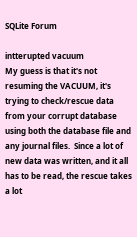SQLite Forum

intterupted vacuum
My guess is that it's not resuming the VACUUM, it's trying to check/rescue data from your corrupt database using both the database file and any journal files.  Since a lot of new data was written, and it all has to be read, the rescue takes a lot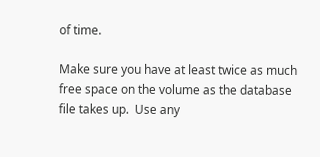of time.

Make sure you have at least twice as much free space on the volume as the database file takes up.  Use any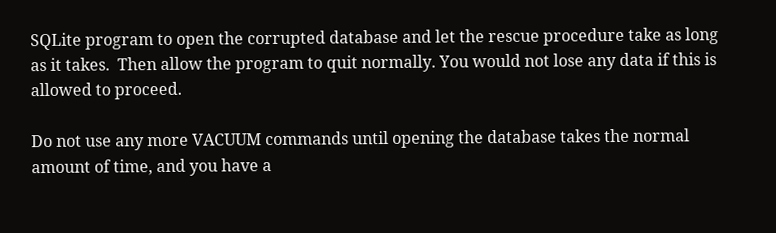SQLite program to open the corrupted database and let the rescue procedure take as long as it takes.  Then allow the program to quit normally. You would not lose any data if this is allowed to proceed.

Do not use any more VACUUM commands until opening the database takes the normal amount of time, and you have a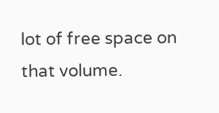lot of free space on that volume.